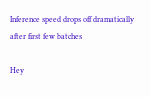Inference speed drops off dramatically after first few batches

Hey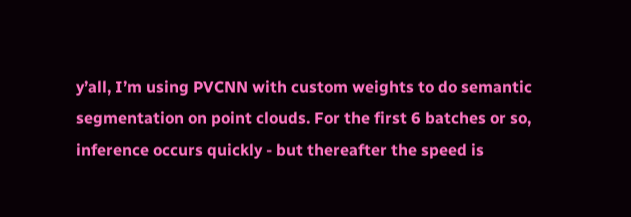y’all, I’m using PVCNN with custom weights to do semantic segmentation on point clouds. For the first 6 batches or so, inference occurs quickly - but thereafter the speed is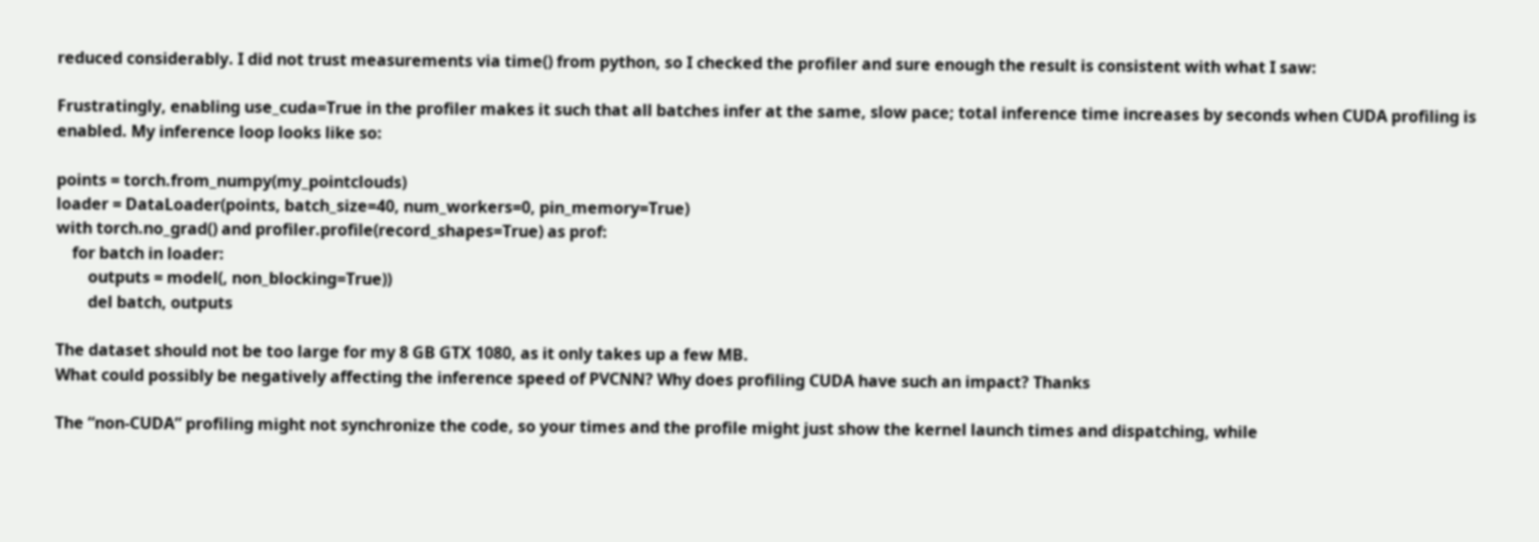reduced considerably. I did not trust measurements via time() from python, so I checked the profiler and sure enough the result is consistent with what I saw:

Frustratingly, enabling use_cuda=True in the profiler makes it such that all batches infer at the same, slow pace; total inference time increases by seconds when CUDA profiling is enabled. My inference loop looks like so:

points = torch.from_numpy(my_pointclouds)
loader = DataLoader(points, batch_size=40, num_workers=0, pin_memory=True)
with torch.no_grad() and profiler.profile(record_shapes=True) as prof:
    for batch in loader:
        outputs = model(, non_blocking=True))
        del batch, outputs

The dataset should not be too large for my 8 GB GTX 1080, as it only takes up a few MB.
What could possibly be negatively affecting the inference speed of PVCNN? Why does profiling CUDA have such an impact? Thanks

The “non-CUDA” profiling might not synchronize the code, so your times and the profile might just show the kernel launch times and dispatching, while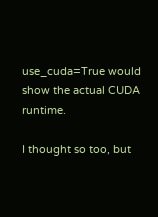use_cuda=True would show the actual CUDA runtime.

I thought so too, but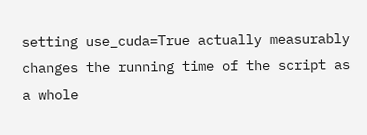setting use_cuda=True actually measurably changes the running time of the script as a whole